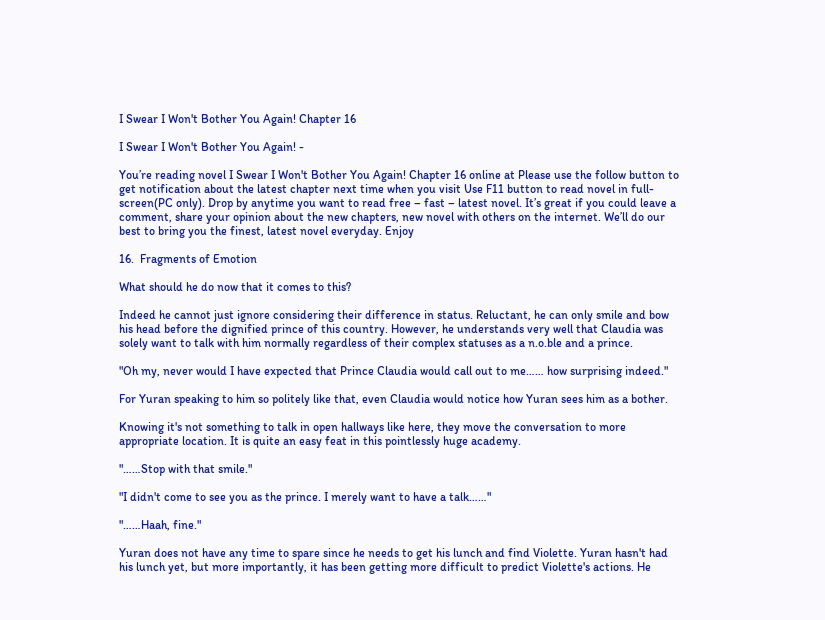I Swear I Won't Bother You Again! Chapter 16

I Swear I Won't Bother You Again! -

You’re reading novel I Swear I Won't Bother You Again! Chapter 16 online at Please use the follow button to get notification about the latest chapter next time when you visit Use F11 button to read novel in full-screen(PC only). Drop by anytime you want to read free – fast – latest novel. It’s great if you could leave a comment, share your opinion about the new chapters, new novel with others on the internet. We’ll do our best to bring you the finest, latest novel everyday. Enjoy

16.  Fragments of Emotion

What should he do now that it comes to this?

Indeed he cannot just ignore considering their difference in status. Reluctant, he can only smile and bow his head before the dignified prince of this country. However, he understands very well that Claudia was solely want to talk with him normally regardless of their complex statuses as a n.o.ble and a prince.

"Oh my, never would I have expected that Prince Claudia would call out to me…… how surprising indeed."

For Yuran speaking to him so politely like that, even Claudia would notice how Yuran sees him as a bother.

Knowing it's not something to talk in open hallways like here, they move the conversation to more appropriate location. It is quite an easy feat in this pointlessly huge academy.

"……Stop with that smile."

"I didn't come to see you as the prince. I merely want to have a talk……"

"……Haah, fine."

Yuran does not have any time to spare since he needs to get his lunch and find Violette. Yuran hasn't had his lunch yet, but more importantly, it has been getting more difficult to predict Violette's actions. He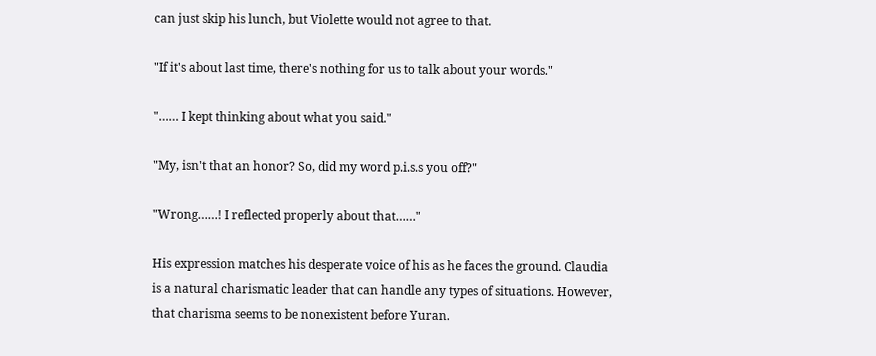can just skip his lunch, but Violette would not agree to that.

"If it's about last time, there's nothing for us to talk about your words."

"…… I kept thinking about what you said."

"My, isn't that an honor? So, did my word p.i.s.s you off?"

"Wrong……! I reflected properly about that……"

His expression matches his desperate voice of his as he faces the ground. Claudia is a natural charismatic leader that can handle any types of situations. However, that charisma seems to be nonexistent before Yuran.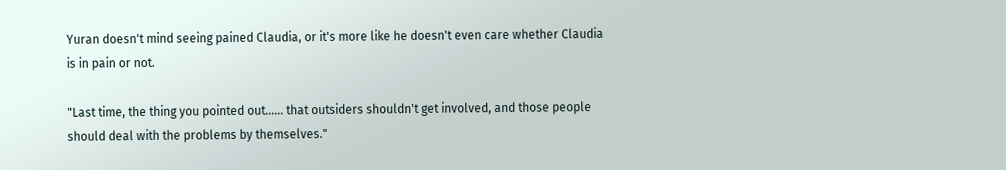Yuran doesn't mind seeing pained Claudia, or it's more like he doesn't even care whether Claudia is in pain or not.

"Last time, the thing you pointed out…… that outsiders shouldn't get involved, and those people should deal with the problems by themselves."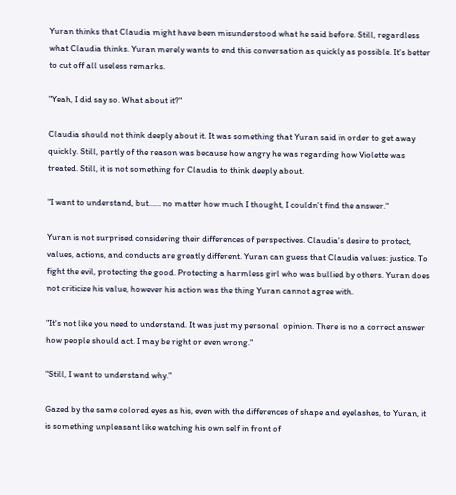Yuran thinks that Claudia might have been misunderstood what he said before. Still, regardless what Claudia thinks. Yuran merely wants to end this conversation as quickly as possible. It's better to cut off all useless remarks.

"Yeah, I did say so. What about it?"

Claudia should not think deeply about it. It was something that Yuran said in order to get away quickly. Still, partly of the reason was because how angry he was regarding how Violette was treated. Still, it is not something for Claudia to think deeply about.

"I want to understand, but…… no matter how much I thought, I couldn't find the answer."

Yuran is not surprised considering their differences of perspectives. Claudia's desire to protect, values, actions, and conducts are greatly different. Yuran can guess that Claudia values: justice. To fight the evil, protecting the good. Protecting a harmless girl who was bullied by others. Yuran does not criticize his value, however his action was the thing Yuran cannot agree with.

"It's not like you need to understand. It was just my personal  opinion. There is no a correct answer how people should act. I may be right or even wrong."

"Still, I want to understand why."

Gazed by the same colored eyes as his, even with the differences of shape and eyelashes, to Yuran, it is something unpleasant like watching his own self in front of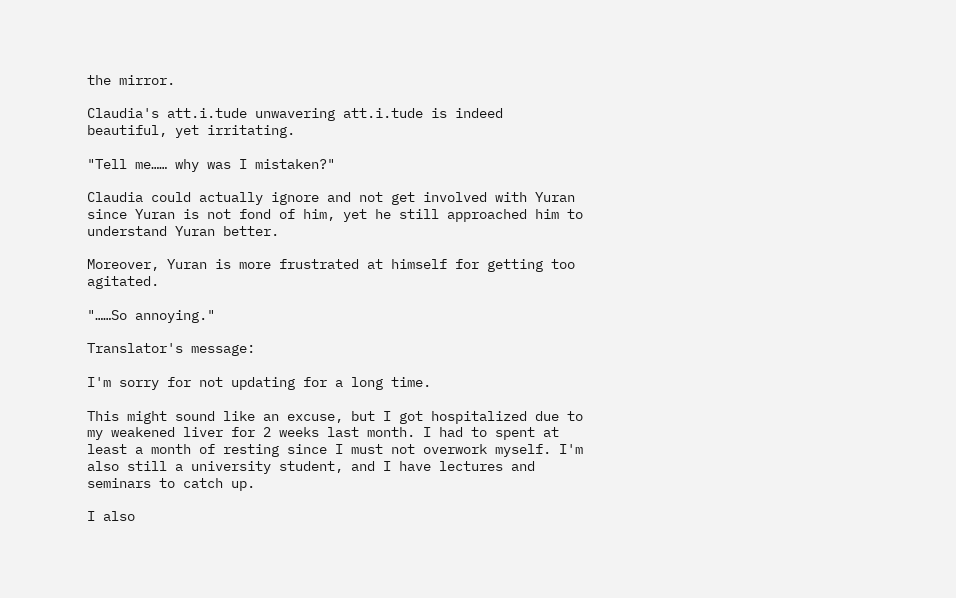the mirror.

Claudia's att.i.tude unwavering att.i.tude is indeed beautiful, yet irritating.

"Tell me…… why was I mistaken?"

Claudia could actually ignore and not get involved with Yuran since Yuran is not fond of him, yet he still approached him to understand Yuran better.

Moreover, Yuran is more frustrated at himself for getting too agitated.

"……So annoying."

Translator's message:

I'm sorry for not updating for a long time.

This might sound like an excuse, but I got hospitalized due to my weakened liver for 2 weeks last month. I had to spent at least a month of resting since I must not overwork myself. I'm also still a university student, and I have lectures and seminars to catch up.

I also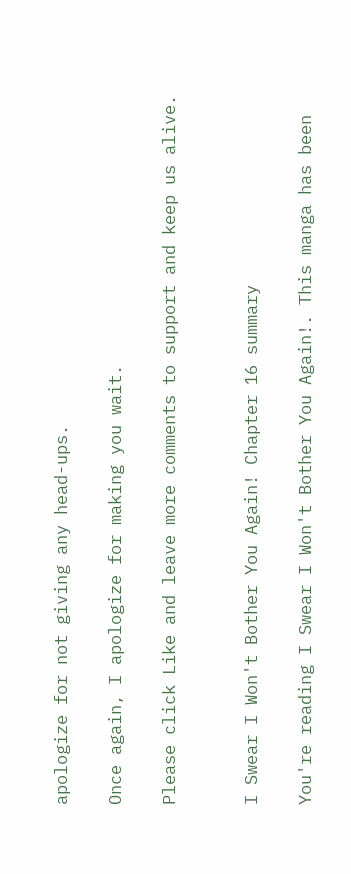apologize for not giving any head-ups.

Once again, I apologize for making you wait.

Please click Like and leave more comments to support and keep us alive.


I Swear I Won't Bother You Again! Chapter 16 summary

You're reading I Swear I Won't Bother You Again!. This manga has been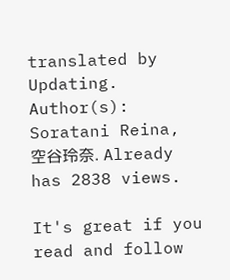translated by Updating. Author(s): Soratani Reina, 空谷玲奈. Already has 2838 views.

It's great if you read and follow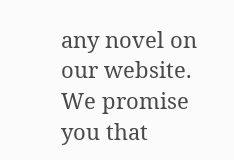any novel on our website. We promise you that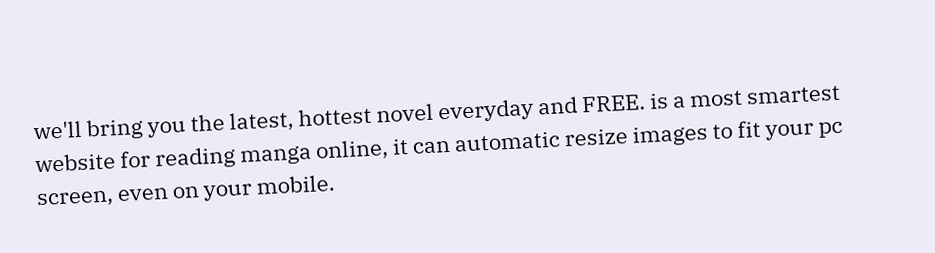we'll bring you the latest, hottest novel everyday and FREE. is a most smartest website for reading manga online, it can automatic resize images to fit your pc screen, even on your mobile.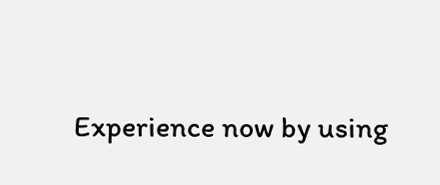Experience now by using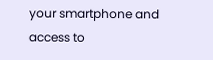your smartphone and access to